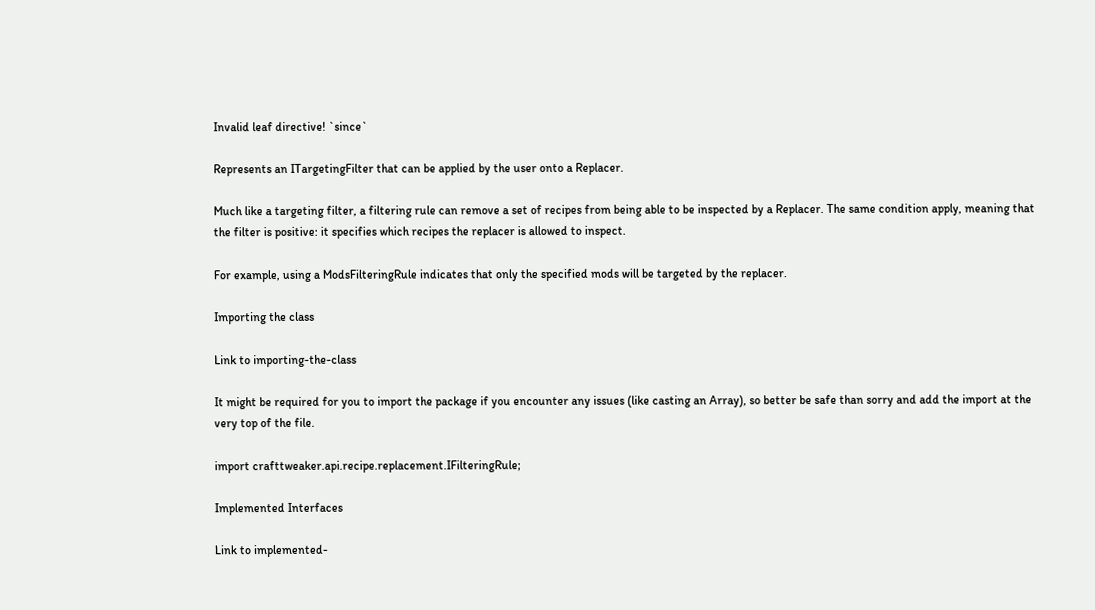Invalid leaf directive! `since`

Represents an ITargetingFilter that can be applied by the user onto a Replacer.

Much like a targeting filter, a filtering rule can remove a set of recipes from being able to be inspected by a Replacer. The same condition apply, meaning that the filter is positive: it specifies which recipes the replacer is allowed to inspect.

For example, using a ModsFilteringRule indicates that only the specified mods will be targeted by the replacer.

Importing the class

Link to importing-the-class

It might be required for you to import the package if you encounter any issues (like casting an Array), so better be safe than sorry and add the import at the very top of the file.

import crafttweaker.api.recipe.replacement.IFilteringRule;

Implemented Interfaces

Link to implemented-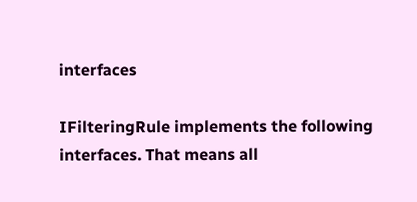interfaces

IFilteringRule implements the following interfaces. That means all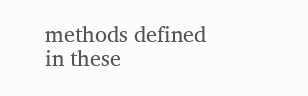methods defined in these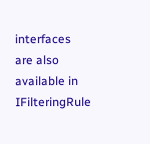interfaces are also available in IFilteringRule